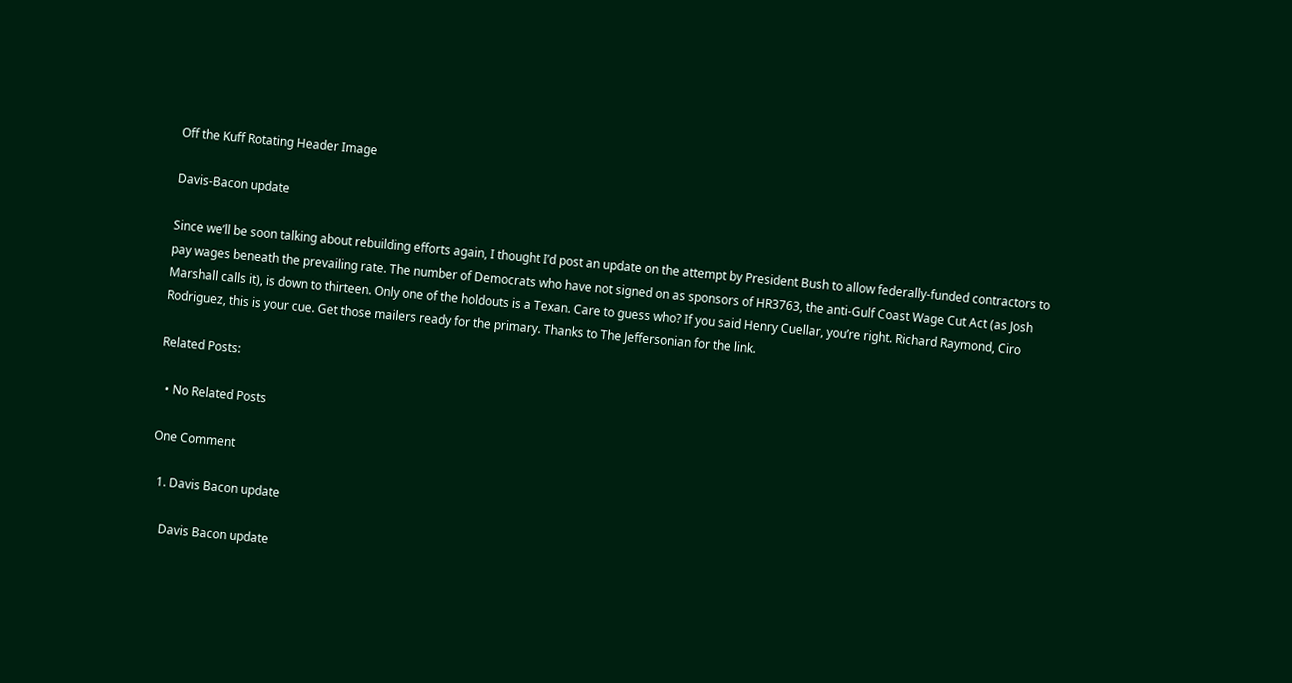Off the Kuff Rotating Header Image

Davis-Bacon update

Since we’ll be soon talking about rebuilding efforts again, I thought I’d post an update on the attempt by President Bush to allow federally-funded contractors to pay wages beneath the prevailing rate. The number of Democrats who have not signed on as sponsors of HR3763, the anti-Gulf Coast Wage Cut Act (as Josh Marshall calls it), is down to thirteen. Only one of the holdouts is a Texan. Care to guess who? If you said Henry Cuellar, you’re right. Richard Raymond, Ciro Rodriguez, this is your cue. Get those mailers ready for the primary. Thanks to The Jeffersonian for the link.

Related Posts:

  • No Related Posts

One Comment

  1. Davis Bacon update

    Davis Bacon update